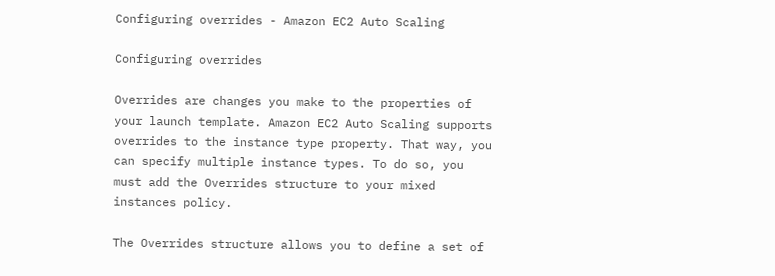Configuring overrides - Amazon EC2 Auto Scaling

Configuring overrides

Overrides are changes you make to the properties of your launch template. Amazon EC2 Auto Scaling supports overrides to the instance type property. That way, you can specify multiple instance types. To do so, you must add the Overrides structure to your mixed instances policy.

The Overrides structure allows you to define a set of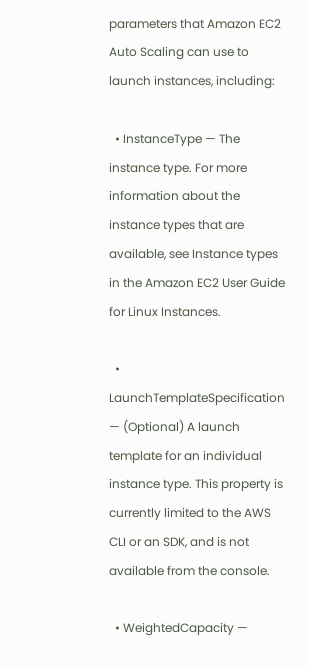parameters that Amazon EC2 Auto Scaling can use to launch instances, including:

  • InstanceType — The instance type. For more information about the instance types that are available, see Instance types in the Amazon EC2 User Guide for Linux Instances.

  • LaunchTemplateSpecification — (Optional) A launch template for an individual instance type. This property is currently limited to the AWS CLI or an SDK, and is not available from the console.

  • WeightedCapacity —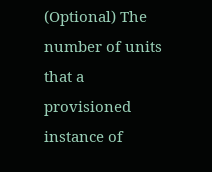(Optional) The number of units that a provisioned instance of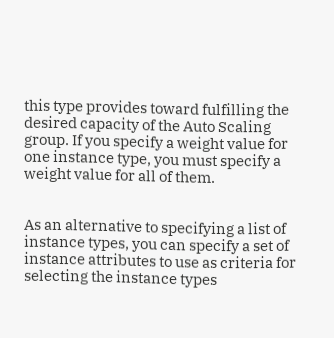this type provides toward fulfilling the desired capacity of the Auto Scaling group. If you specify a weight value for one instance type, you must specify a weight value for all of them.


As an alternative to specifying a list of instance types, you can specify a set of instance attributes to use as criteria for selecting the instance types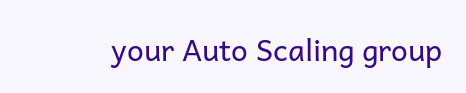your Auto Scaling group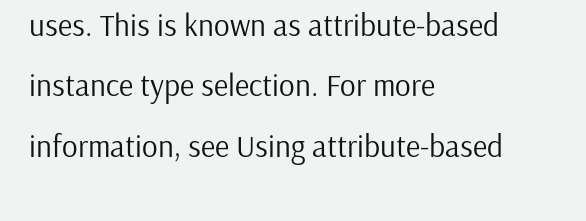uses. This is known as attribute-based instance type selection. For more information, see Using attribute-based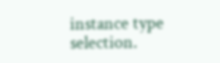instance type selection.